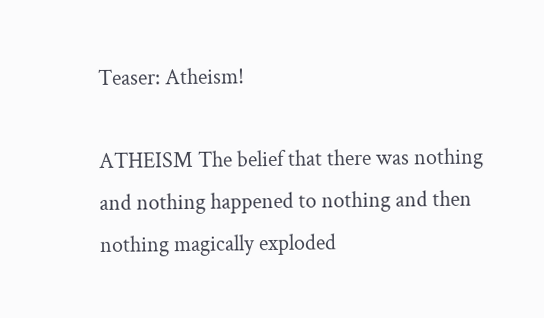Teaser: Atheism!

ATHEISM The belief that there was nothing and nothing happened to nothing and then nothing magically exploded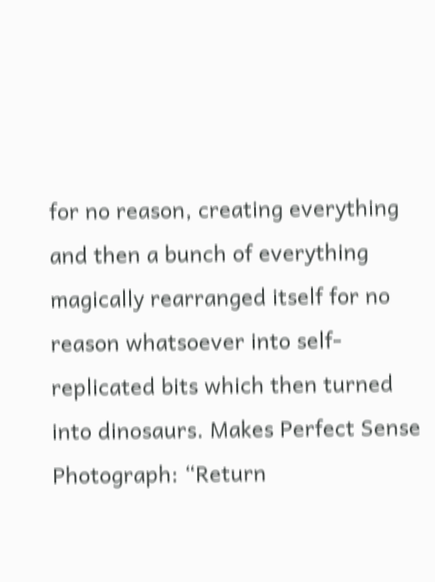for no reason, creating everything and then a bunch of everything magically rearranged itself for no reason whatsoever into self-replicated bits which then turned into dinosaurs. Makes Perfect Sense Photograph: “Return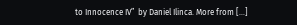to Innocence IV”  by Daniel Ilinca. More from […]